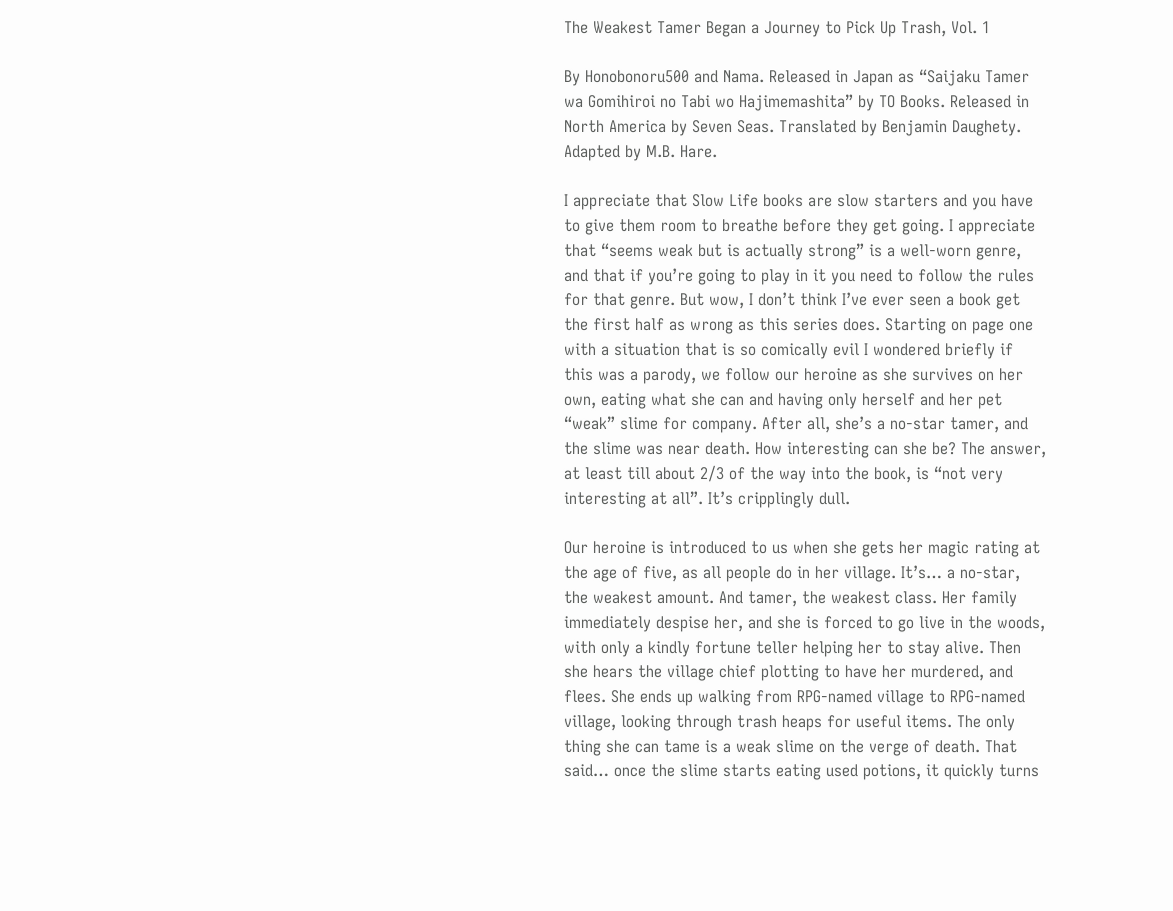The Weakest Tamer Began a Journey to Pick Up Trash, Vol. 1

By Honobonoru500 and Nama. Released in Japan as “Saijaku Tamer wa Gomihiroi no Tabi wo Hajimemashita” by TO Books. Released in North America by Seven Seas. Translated by Benjamin Daughety. Adapted by M.B. Hare.

I appreciate that Slow Life books are slow starters and you have to give them room to breathe before they get going. I appreciate that “seems weak but is actually strong” is a well-worn genre, and that if you’re going to play in it you need to follow the rules for that genre. But wow, I don’t think I’ve ever seen a book get the first half as wrong as this series does. Starting on page one with a situation that is so comically evil I wondered briefly if this was a parody, we follow our heroine as she survives on her own, eating what she can and having only herself and her pet “weak” slime for company. After all, she’s a no-star tamer, and the slime was near death. How interesting can she be? The answer, at least till about 2/3 of the way into the book, is “not very interesting at all”. It’s cripplingly dull.

Our heroine is introduced to us when she gets her magic rating at the age of five, as all people do in her village. It’s… a no-star, the weakest amount. And tamer, the weakest class. Her family immediately despise her, and she is forced to go live in the woods, with only a kindly fortune teller helping her to stay alive. Then she hears the village chief plotting to have her murdered, and flees. She ends up walking from RPG-named village to RPG-named village, looking through trash heaps for useful items. The only thing she can tame is a weak slime on the verge of death. That said… once the slime starts eating used potions, it quickly turns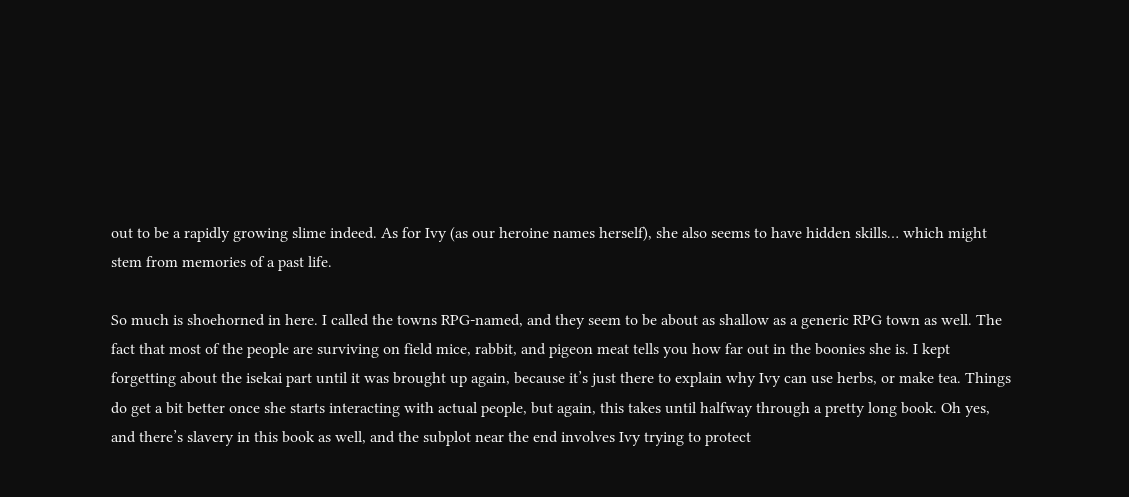out to be a rapidly growing slime indeed. As for Ivy (as our heroine names herself), she also seems to have hidden skills… which might stem from memories of a past life.

So much is shoehorned in here. I called the towns RPG-named, and they seem to be about as shallow as a generic RPG town as well. The fact that most of the people are surviving on field mice, rabbit, and pigeon meat tells you how far out in the boonies she is. I kept forgetting about the isekai part until it was brought up again, because it’s just there to explain why Ivy can use herbs, or make tea. Things do get a bit better once she starts interacting with actual people, but again, this takes until halfway through a pretty long book. Oh yes, and there’s slavery in this book as well, and the subplot near the end involves Ivy trying to protect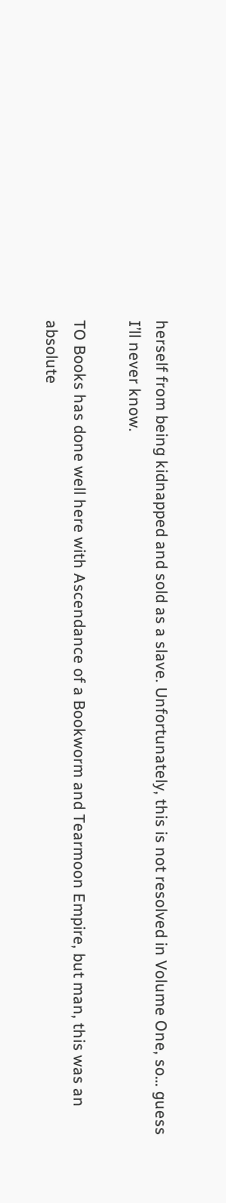herself from being kidnapped and sold as a slave. Unfortunately, this is not resolved in Volume One, so… guess I’ll never know.

TO Books has done well here with Ascendance of a Bookworm and Tearmoon Empire, but man, this was an absolute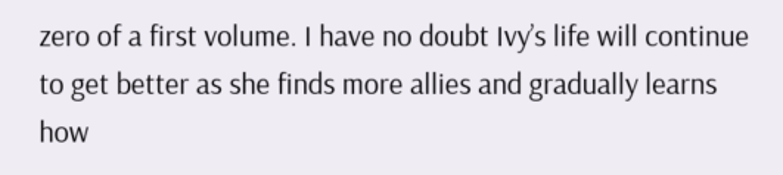zero of a first volume. I have no doubt Ivy’s life will continue to get better as she finds more allies and gradually learns how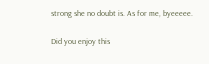strong she no doubt is. As for me, byeeeee.

Did you enjoy this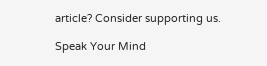article? Consider supporting us.

Speak Your Mind